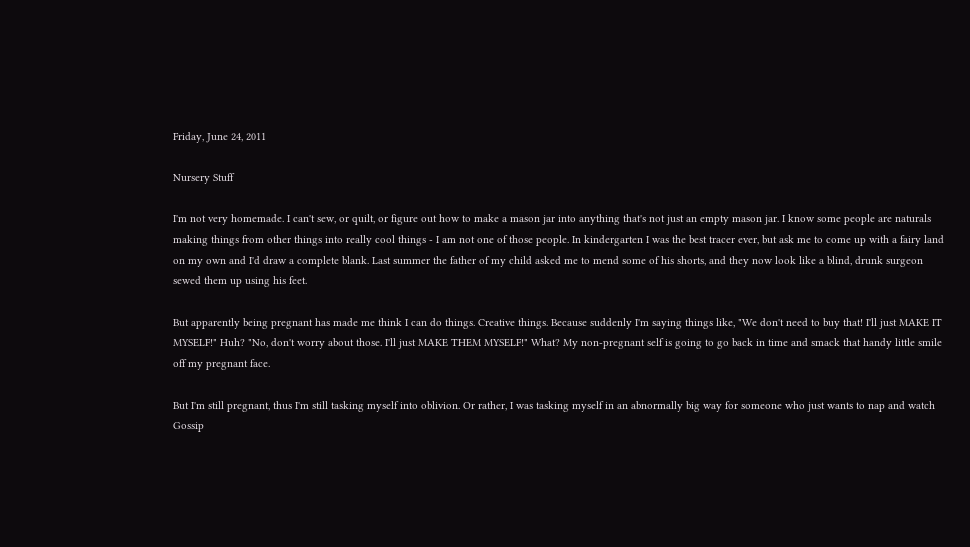Friday, June 24, 2011

Nursery Stuff

I'm not very homemade. I can't sew, or quilt, or figure out how to make a mason jar into anything that's not just an empty mason jar. I know some people are naturals making things from other things into really cool things - I am not one of those people. In kindergarten I was the best tracer ever, but ask me to come up with a fairy land on my own and I'd draw a complete blank. Last summer the father of my child asked me to mend some of his shorts, and they now look like a blind, drunk surgeon sewed them up using his feet.

But apparently being pregnant has made me think I can do things. Creative things. Because suddenly I'm saying things like, "We don't need to buy that! I'll just MAKE IT MYSELF!" Huh? "No, don't worry about those. I'll just MAKE THEM MYSELF!" What? My non-pregnant self is going to go back in time and smack that handy little smile off my pregnant face.

But I'm still pregnant, thus I'm still tasking myself into oblivion. Or rather, I was tasking myself in an abnormally big way for someone who just wants to nap and watch Gossip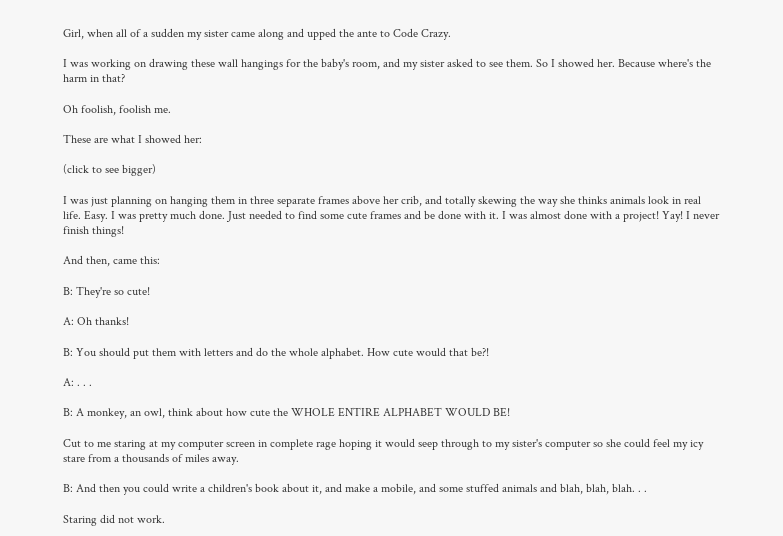Girl, when all of a sudden my sister came along and upped the ante to Code Crazy.

I was working on drawing these wall hangings for the baby's room, and my sister asked to see them. So I showed her. Because where's the harm in that?

Oh foolish, foolish me.

These are what I showed her:

(click to see bigger)

I was just planning on hanging them in three separate frames above her crib, and totally skewing the way she thinks animals look in real life. Easy. I was pretty much done. Just needed to find some cute frames and be done with it. I was almost done with a project! Yay! I never finish things!

And then, came this:

B: They're so cute!

A: Oh thanks!

B: You should put them with letters and do the whole alphabet. How cute would that be?!

A: . . .

B: A monkey, an owl, think about how cute the WHOLE ENTIRE ALPHABET WOULD BE!

Cut to me staring at my computer screen in complete rage hoping it would seep through to my sister's computer so she could feel my icy stare from a thousands of miles away.

B: And then you could write a children's book about it, and make a mobile, and some stuffed animals and blah, blah, blah. . .

Staring did not work.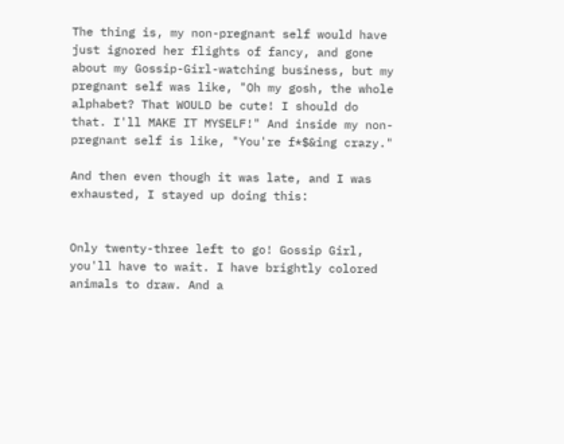The thing is, my non-pregnant self would have just ignored her flights of fancy, and gone about my Gossip-Girl-watching business, but my pregnant self was like, "Oh my gosh, the whole alphabet? That WOULD be cute! I should do that. I'll MAKE IT MYSELF!" And inside my non-pregnant self is like, "You're f*$&ing crazy."

And then even though it was late, and I was exhausted, I stayed up doing this:


Only twenty-three left to go! Gossip Girl, you'll have to wait. I have brightly colored animals to draw. And a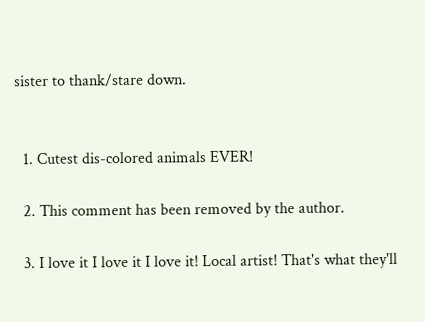sister to thank/stare down.


  1. Cutest dis-colored animals EVER!

  2. This comment has been removed by the author.

  3. I love it I love it I love it! Local artist! That's what they'll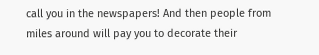call you in the newspapers! And then people from miles around will pay you to decorate their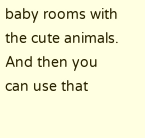baby rooms with the cute animals. And then you can use that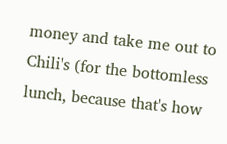money and take me out to Chili's (for the bottomless lunch, because that's how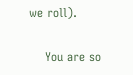we roll).

    You are so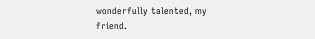wonderfully talented, my friend.